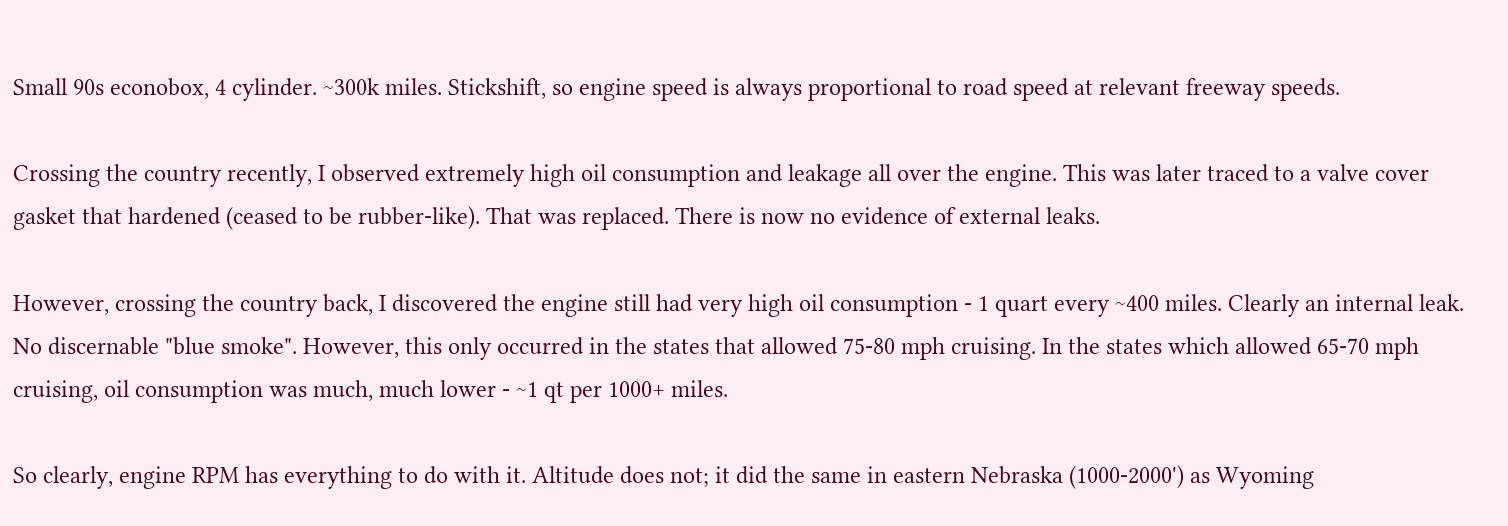Small 90s econobox, 4 cylinder. ~300k miles. Stickshift, so engine speed is always proportional to road speed at relevant freeway speeds.

Crossing the country recently, I observed extremely high oil consumption and leakage all over the engine. This was later traced to a valve cover gasket that hardened (ceased to be rubber-like). That was replaced. There is now no evidence of external leaks.

However, crossing the country back, I discovered the engine still had very high oil consumption - 1 quart every ~400 miles. Clearly an internal leak. No discernable "blue smoke". However, this only occurred in the states that allowed 75-80 mph cruising. In the states which allowed 65-70 mph cruising, oil consumption was much, much lower - ~1 qt per 1000+ miles.

So clearly, engine RPM has everything to do with it. Altitude does not; it did the same in eastern Nebraska (1000-2000') as Wyoming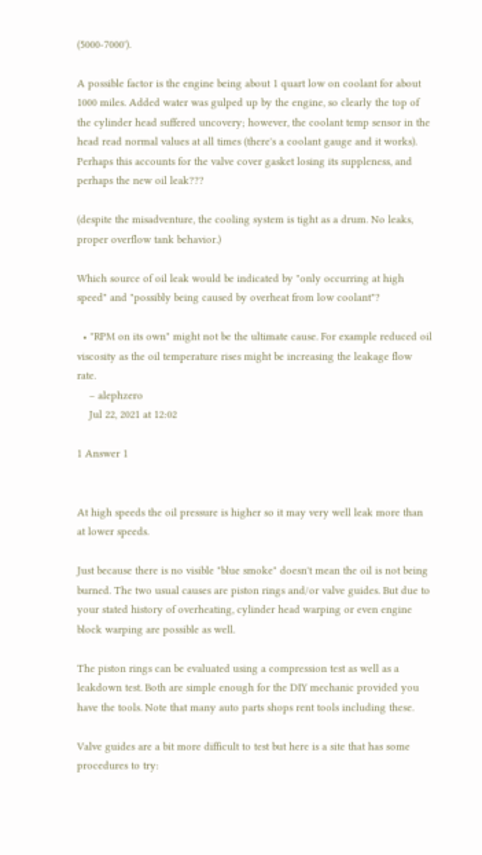(5000-7000').

A possible factor is the engine being about 1 quart low on coolant for about 1000 miles. Added water was gulped up by the engine, so clearly the top of the cylinder head suffered uncovery; however, the coolant temp sensor in the head read normal values at all times (there's a coolant gauge and it works). Perhaps this accounts for the valve cover gasket losing its suppleness, and perhaps the new oil leak???

(despite the misadventure, the cooling system is tight as a drum. No leaks, proper overflow tank behavior.)

Which source of oil leak would be indicated by "only occurring at high speed" and "possibly being caused by overheat from low coolant"?

  • "RPM on its own" might not be the ultimate cause. For example reduced oil viscosity as the oil temperature rises might be increasing the leakage flow rate.
    – alephzero
    Jul 22, 2021 at 12:02

1 Answer 1


At high speeds the oil pressure is higher so it may very well leak more than at lower speeds.

Just because there is no visible "blue smoke" doesn't mean the oil is not being burned. The two usual causes are piston rings and/or valve guides. But due to your stated history of overheating, cylinder head warping or even engine block warping are possible as well.

The piston rings can be evaluated using a compression test as well as a leakdown test. Both are simple enough for the DIY mechanic provided you have the tools. Note that many auto parts shops rent tools including these.

Valve guides are a bit more difficult to test but here is a site that has some procedures to try: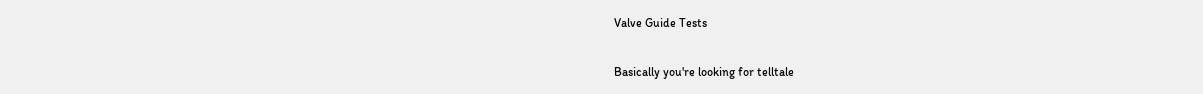Valve Guide Tests

Basically you're looking for telltale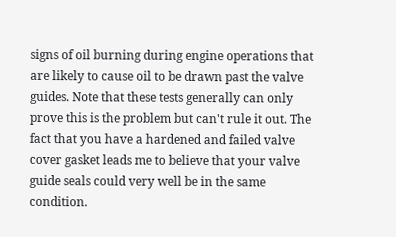signs of oil burning during engine operations that are likely to cause oil to be drawn past the valve guides. Note that these tests generally can only prove this is the problem but can't rule it out. The fact that you have a hardened and failed valve cover gasket leads me to believe that your valve guide seals could very well be in the same condition.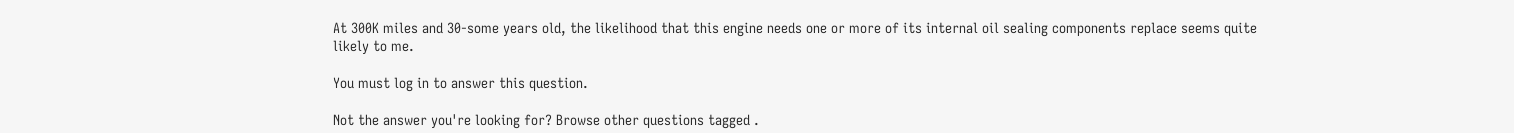At 300K miles and 30-some years old, the likelihood that this engine needs one or more of its internal oil sealing components replace seems quite likely to me.

You must log in to answer this question.

Not the answer you're looking for? Browse other questions tagged .